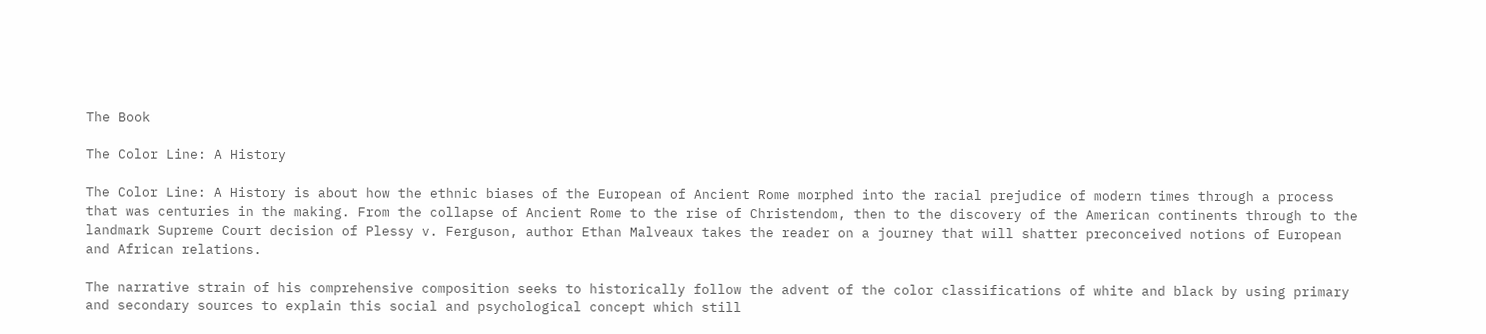The Book

The Color Line: A History

The Color Line: A History is about how the ethnic biases of the European of Ancient Rome morphed into the racial prejudice of modern times through a process that was centuries in the making. From the collapse of Ancient Rome to the rise of Christendom, then to the discovery of the American continents through to the landmark Supreme Court decision of Plessy v. Ferguson, author Ethan Malveaux takes the reader on a journey that will shatter preconceived notions of European and African relations.

The narrative strain of his comprehensive composition seeks to historically follow the advent of the color classifications of white and black by using primary and secondary sources to explain this social and psychological concept which still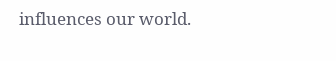influences our world.